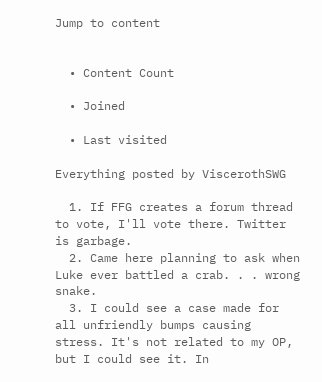Jump to content


  • Content Count

  • Joined

  • Last visited

Everything posted by ViscerothSWG

  1. If FFG creates a forum thread to vote, I'll vote there. Twitter is garbage.
  2. Came here planning to ask when Luke ever battled a crab. . . wrong snake.
  3. I could see a case made for all unfriendly bumps causing stress. It's not related to my OP, but I could see it. In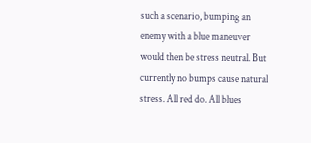such a scenario, bumping an enemy with a blue maneuver would then be stress neutral. But currently no bumps cause natural stress. All red do. All blues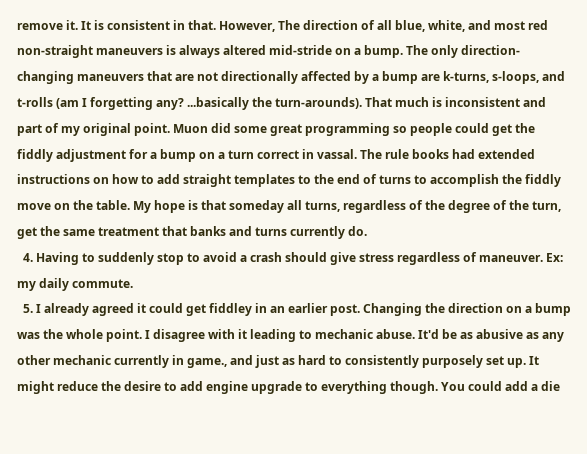remove it. It is consistent in that. However, The direction of all blue, white, and most red non-straight maneuvers is always altered mid-stride on a bump. The only direction-changing maneuvers that are not directionally affected by a bump are k-turns, s-loops, and t-rolls (am I forgetting any? ...basically the turn-arounds). That much is inconsistent and part of my original point. Muon did some great programming so people could get the fiddly adjustment for a bump on a turn correct in vassal. The rule books had extended instructions on how to add straight templates to the end of turns to accomplish the fiddly move on the table. My hope is that someday all turns, regardless of the degree of the turn, get the same treatment that banks and turns currently do.
  4. Having to suddenly stop to avoid a crash should give stress regardless of maneuver. Ex: my daily commute.
  5. I already agreed it could get fiddley in an earlier post. Changing the direction on a bump was the whole point. I disagree with it leading to mechanic abuse. It'd be as abusive as any other mechanic currently in game., and just as hard to consistently purposely set up. It might reduce the desire to add engine upgrade to everything though. You could add a die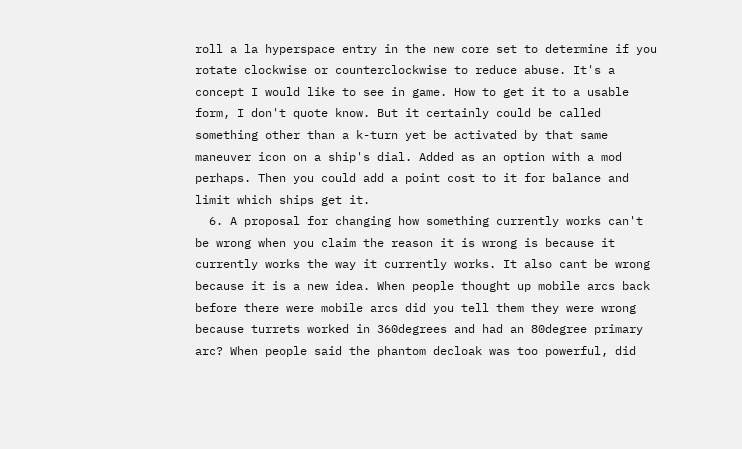roll a la hyperspace entry in the new core set to determine if you rotate clockwise or counterclockwise to reduce abuse. It's a concept I would like to see in game. How to get it to a usable form, I don't quote know. But it certainly could be called something other than a k-turn yet be activated by that same maneuver icon on a ship's dial. Added as an option with a mod perhaps. Then you could add a point cost to it for balance and limit which ships get it.
  6. A proposal for changing how something currently works can't be wrong when you claim the reason it is wrong is because it currently works the way it currently works. It also cant be wrong because it is a new idea. When people thought up mobile arcs back before there were mobile arcs did you tell them they were wrong because turrets worked in 360degrees and had an 80degree primary arc? When people said the phantom decloak was too powerful, did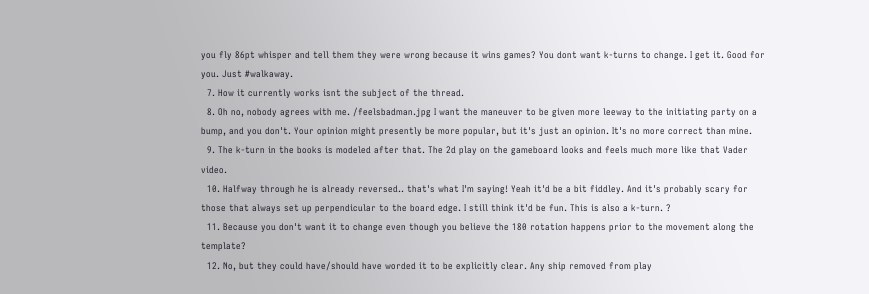you fly 86pt whisper and tell them they were wrong because it wins games? You dont want k-turns to change. I get it. Good for you. Just #walkaway.
  7. How it currently works isnt the subject of the thread.
  8. Oh no, nobody agrees with me. /feelsbadman.jpg I want the maneuver to be given more leeway to the initiating party on a bump, and you don't. Your opinion might presently be more popular, but it's just an opinion. It's no more correct than mine.
  9. The k-turn in the books is modeled after that. The 2d play on the gameboard looks and feels much more like that Vader video.
  10. Halfway through he is already reversed.. that's what I'm saying! Yeah it'd be a bit fiddley. And it's probably scary for those that always set up perpendicular to the board edge. I still think it'd be fun. This is also a k-turn. ?
  11. Because you don't want it to change even though you believe the 180 rotation happens prior to the movement along the template?
  12. No, but they could have/should have worded it to be explicitly clear. Any ship removed from play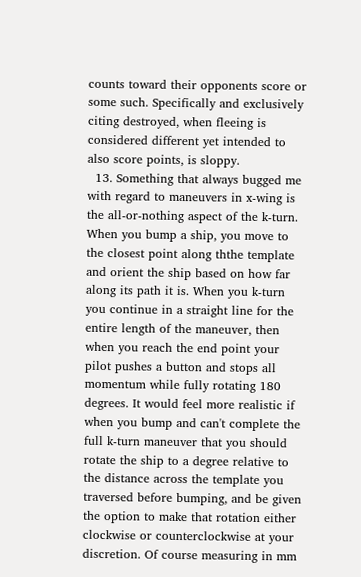counts toward their opponents score or some such. Specifically and exclusively citing destroyed, when fleeing is considered different yet intended to also score points, is sloppy.
  13. Something that always bugged me with regard to maneuvers in x-wing is the all-or-nothing aspect of the k-turn. When you bump a ship, you move to the closest point along ththe template and orient the ship based on how far along its path it is. When you k-turn you continue in a straight line for the entire length of the maneuver, then when you reach the end point your pilot pushes a button and stops all momentum while fully rotating 180 degrees. It would feel more realistic if when you bump and can't complete the full k-turn maneuver that you should rotate the ship to a degree relative to the distance across the template you traversed before bumping, and be given the option to make that rotation either clockwise or counterclockwise at your discretion. Of course measuring in mm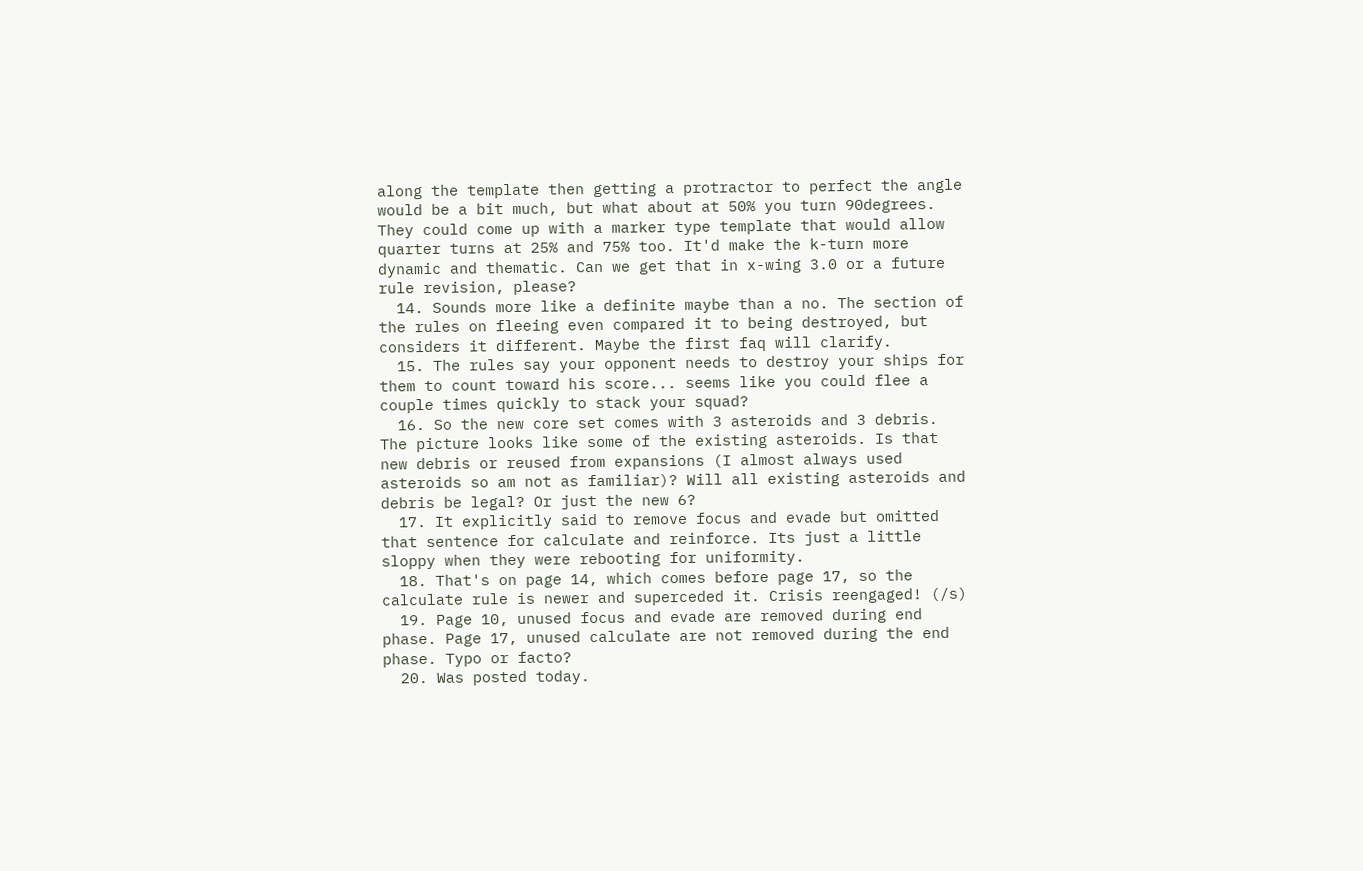along the template then getting a protractor to perfect the angle would be a bit much, but what about at 50% you turn 90degrees. They could come up with a marker type template that would allow quarter turns at 25% and 75% too. It'd make the k-turn more dynamic and thematic. Can we get that in x-wing 3.0 or a future rule revision, please?
  14. Sounds more like a definite maybe than a no. The section of the rules on fleeing even compared it to being destroyed, but considers it different. Maybe the first faq will clarify.
  15. The rules say your opponent needs to destroy your ships for them to count toward his score... seems like you could flee a couple times quickly to stack your squad?
  16. So the new core set comes with 3 asteroids and 3 debris. The picture looks like some of the existing asteroids. Is that new debris or reused from expansions (I almost always used asteroids so am not as familiar)? Will all existing asteroids and debris be legal? Or just the new 6?
  17. It explicitly said to remove focus and evade but omitted that sentence for calculate and reinforce. Its just a little sloppy when they were rebooting for uniformity.
  18. That's on page 14, which comes before page 17, so the calculate rule is newer and superceded it. Crisis reengaged! (/s)
  19. Page 10, unused focus and evade are removed during end phase. Page 17, unused calculate are not removed during the end phase. Typo or facto?
  20. Was posted today.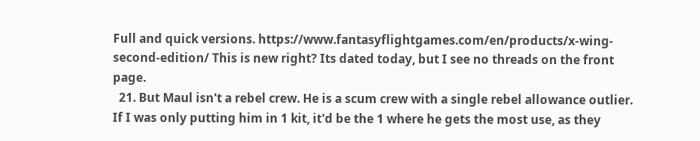Full and quick versions. https://www.fantasyflightgames.com/en/products/x-wing-second-edition/ This is new right? Its dated today, but I see no threads on the front page.
  21. But Maul isn't a rebel crew. He is a scum crew with a single rebel allowance outlier. If I was only putting him in 1 kit, it'd be the 1 where he gets the most use, as they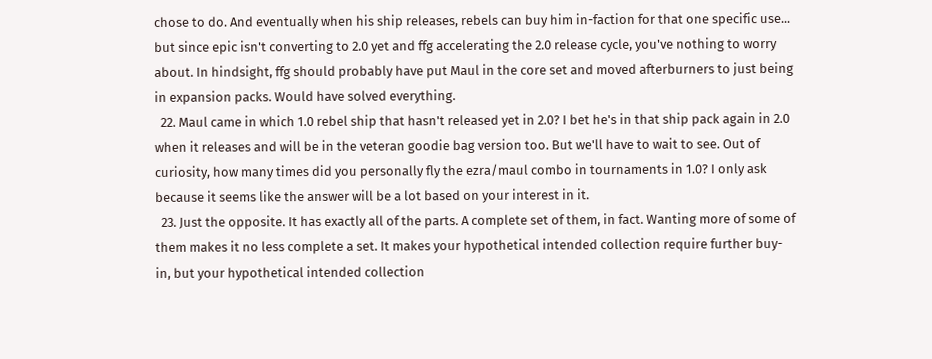chose to do. And eventually when his ship releases, rebels can buy him in-faction for that one specific use... but since epic isn't converting to 2.0 yet and ffg accelerating the 2.0 release cycle, you've nothing to worry about. In hindsight, ffg should probably have put Maul in the core set and moved afterburners to just being in expansion packs. Would have solved everything.
  22. Maul came in which 1.0 rebel ship that hasn't released yet in 2.0? I bet he's in that ship pack again in 2.0 when it releases and will be in the veteran goodie bag version too. But we'll have to wait to see. Out of curiosity, how many times did you personally fly the ezra/maul combo in tournaments in 1.0? I only ask because it seems like the answer will be a lot based on your interest in it.
  23. Just the opposite. It has exactly all of the parts. A complete set of them, in fact. Wanting more of some of them makes it no less complete a set. It makes your hypothetical intended collection require further buy-in, but your hypothetical intended collection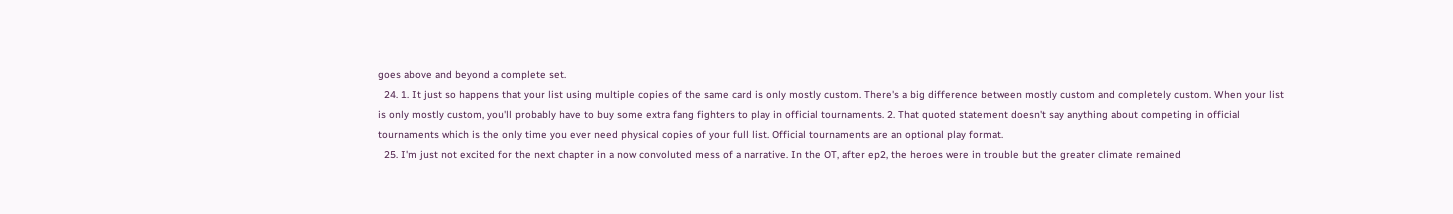goes above and beyond a complete set.
  24. 1. It just so happens that your list using multiple copies of the same card is only mostly custom. There's a big difference between mostly custom and completely custom. When your list is only mostly custom, you'll probably have to buy some extra fang fighters to play in official tournaments. 2. That quoted statement doesn't say anything about competing in official tournaments which is the only time you ever need physical copies of your full list. Official tournaments are an optional play format.
  25. I'm just not excited for the next chapter in a now convoluted mess of a narrative. In the OT, after ep2, the heroes were in trouble but the greater climate remained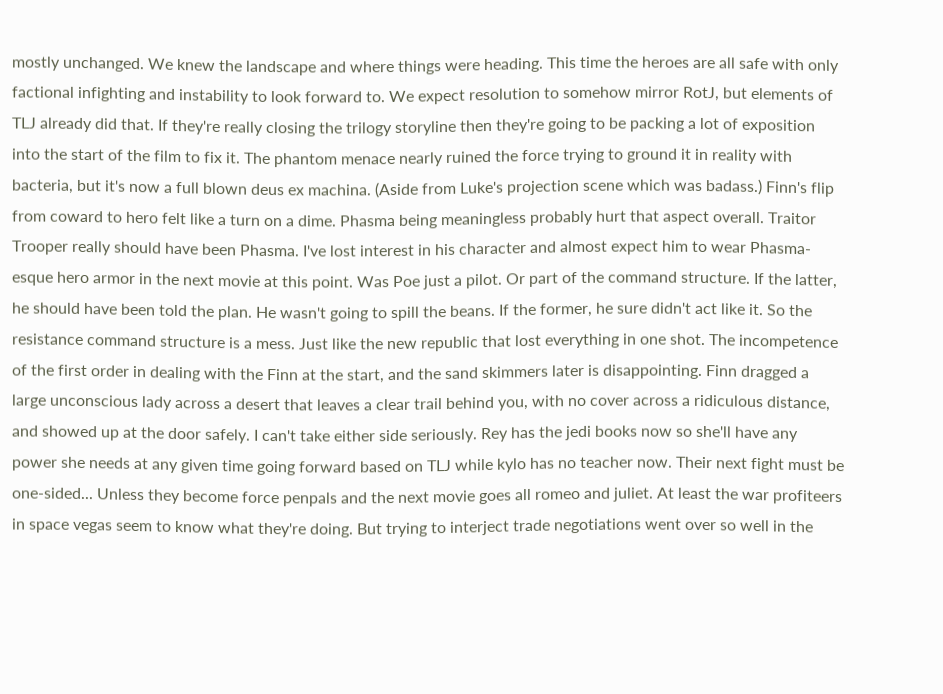mostly unchanged. We knew the landscape and where things were heading. This time the heroes are all safe with only factional infighting and instability to look forward to. We expect resolution to somehow mirror RotJ, but elements of TLJ already did that. If they're really closing the trilogy storyline then they're going to be packing a lot of exposition into the start of the film to fix it. The phantom menace nearly ruined the force trying to ground it in reality with bacteria, but it's now a full blown deus ex machina. (Aside from Luke's projection scene which was badass.) Finn's flip from coward to hero felt like a turn on a dime. Phasma being meaningless probably hurt that aspect overall. Traitor Trooper really should have been Phasma. I've lost interest in his character and almost expect him to wear Phasma-esque hero armor in the next movie at this point. Was Poe just a pilot. Or part of the command structure. If the latter, he should have been told the plan. He wasn't going to spill the beans. If the former, he sure didn't act like it. So the resistance command structure is a mess. Just like the new republic that lost everything in one shot. The incompetence of the first order in dealing with the Finn at the start, and the sand skimmers later is disappointing. Finn dragged a large unconscious lady across a desert that leaves a clear trail behind you, with no cover across a ridiculous distance, and showed up at the door safely. I can't take either side seriously. Rey has the jedi books now so she'll have any power she needs at any given time going forward based on TLJ while kylo has no teacher now. Their next fight must be one-sided... Unless they become force penpals and the next movie goes all romeo and juliet. At least the war profiteers in space vegas seem to know what they're doing. But trying to interject trade negotiations went over so well in the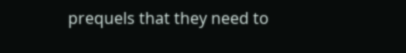prequels that they need to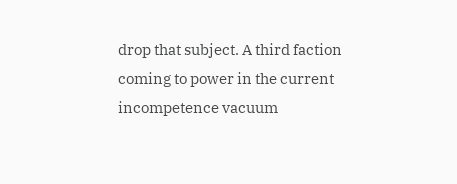drop that subject. A third faction coming to power in the current incompetence vacuum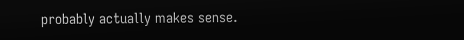probably actually makes sense.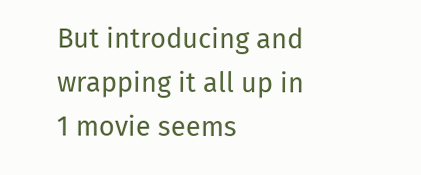But introducing and wrapping it all up in 1 movie seems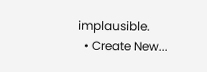implausible.
  • Create New...